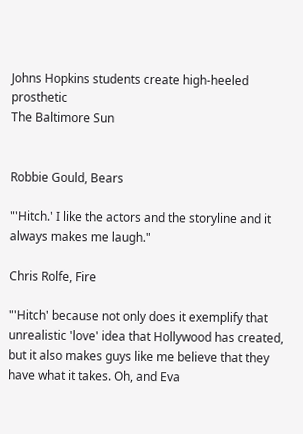Johns Hopkins students create high-heeled prosthetic
The Baltimore Sun


Robbie Gould, Bears

"'Hitch.' I like the actors and the storyline and it always makes me laugh."

Chris Rolfe, Fire

"'Hitch' because not only does it exemplify that unrealistic 'love' idea that Hollywood has created, but it also makes guys like me believe that they have what it takes. Oh, and Eva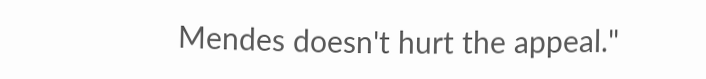Mendes doesn't hurt the appeal."